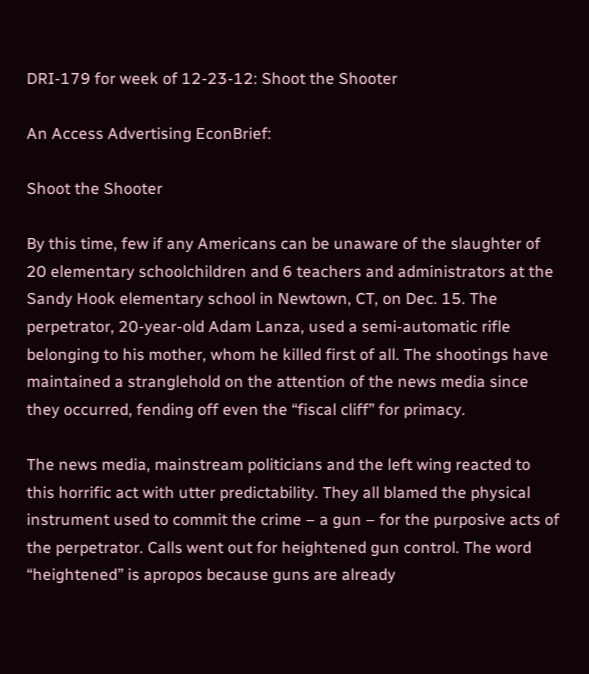DRI-179 for week of 12-23-12: Shoot the Shooter

An Access Advertising EconBrief:

Shoot the Shooter

By this time, few if any Americans can be unaware of the slaughter of 20 elementary schoolchildren and 6 teachers and administrators at the Sandy Hook elementary school in Newtown, CT, on Dec. 15. The perpetrator, 20-year-old Adam Lanza, used a semi-automatic rifle belonging to his mother, whom he killed first of all. The shootings have maintained a stranglehold on the attention of the news media since they occurred, fending off even the “fiscal cliff” for primacy.

The news media, mainstream politicians and the left wing reacted to this horrific act with utter predictability. They all blamed the physical instrument used to commit the crime – a gun – for the purposive acts of the perpetrator. Calls went out for heightened gun control. The word “heightened” is apropos because guns are already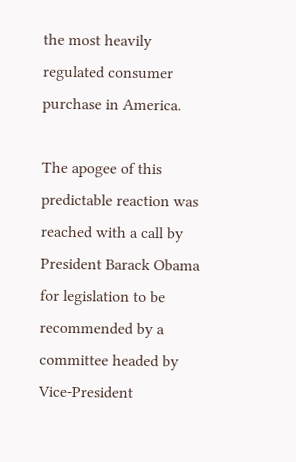the most heavily regulated consumer purchase in America.

The apogee of this predictable reaction was reached with a call by President Barack Obama for legislation to be recommended by a committee headed by Vice-President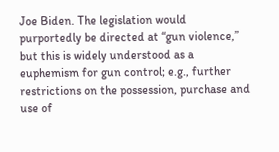Joe Biden. The legislation would purportedly be directed at “gun violence,” but this is widely understood as a euphemism for gun control; e.g., further restrictions on the possession, purchase and use of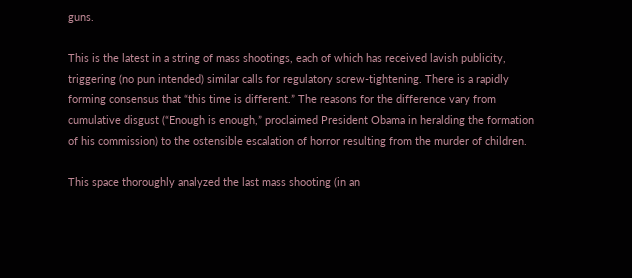guns.

This is the latest in a string of mass shootings, each of which has received lavish publicity, triggering (no pun intended) similar calls for regulatory screw-tightening. There is a rapidly forming consensus that “this time is different.” The reasons for the difference vary from cumulative disgust (“Enough is enough,” proclaimed President Obama in heralding the formation of his commission) to the ostensible escalation of horror resulting from the murder of children.

This space thoroughly analyzed the last mass shooting (in an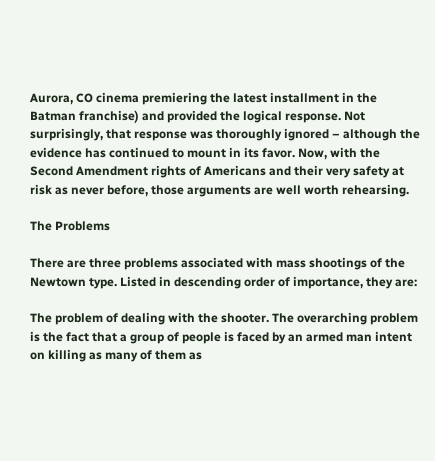Aurora, CO cinema premiering the latest installment in the Batman franchise) and provided the logical response. Not surprisingly, that response was thoroughly ignored – although the evidence has continued to mount in its favor. Now, with the Second Amendment rights of Americans and their very safety at risk as never before, those arguments are well worth rehearsing.

The Problems

There are three problems associated with mass shootings of the Newtown type. Listed in descending order of importance, they are:

The problem of dealing with the shooter. The overarching problem is the fact that a group of people is faced by an armed man intent on killing as many of them as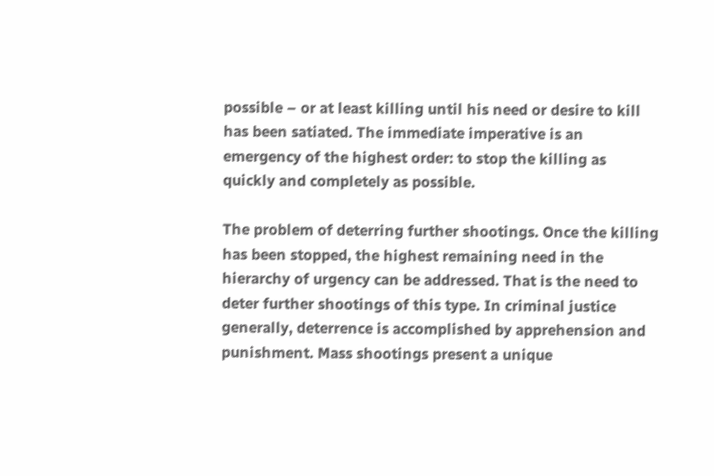possible – or at least killing until his need or desire to kill has been satiated. The immediate imperative is an emergency of the highest order: to stop the killing as quickly and completely as possible.

The problem of deterring further shootings. Once the killing has been stopped, the highest remaining need in the hierarchy of urgency can be addressed. That is the need to deter further shootings of this type. In criminal justice generally, deterrence is accomplished by apprehension and punishment. Mass shootings present a unique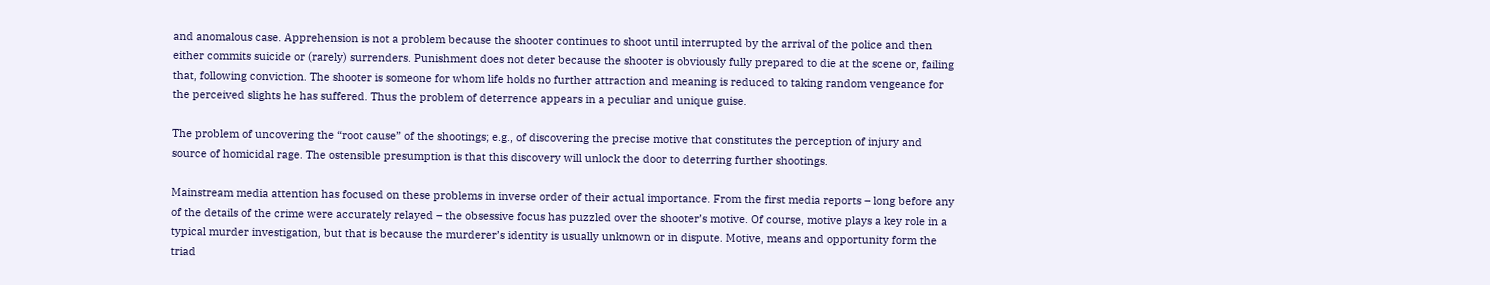and anomalous case. Apprehension is not a problem because the shooter continues to shoot until interrupted by the arrival of the police and then either commits suicide or (rarely) surrenders. Punishment does not deter because the shooter is obviously fully prepared to die at the scene or, failing that, following conviction. The shooter is someone for whom life holds no further attraction and meaning is reduced to taking random vengeance for the perceived slights he has suffered. Thus the problem of deterrence appears in a peculiar and unique guise.

The problem of uncovering the “root cause” of the shootings; e.g., of discovering the precise motive that constitutes the perception of injury and source of homicidal rage. The ostensible presumption is that this discovery will unlock the door to deterring further shootings.

Mainstream media attention has focused on these problems in inverse order of their actual importance. From the first media reports – long before any of the details of the crime were accurately relayed – the obsessive focus has puzzled over the shooter’s motive. Of course, motive plays a key role in a typical murder investigation, but that is because the murderer’s identity is usually unknown or in dispute. Motive, means and opportunity form the triad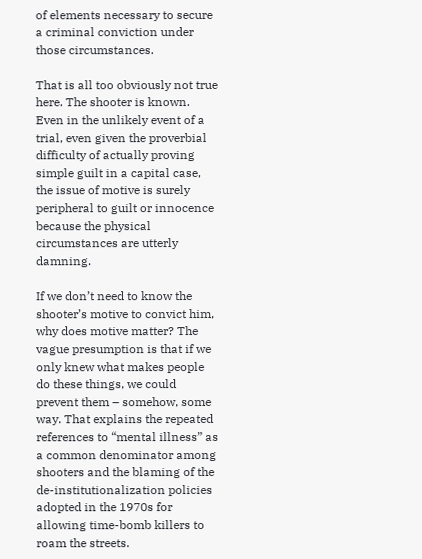of elements necessary to secure a criminal conviction under those circumstances.

That is all too obviously not true here. The shooter is known. Even in the unlikely event of a trial, even given the proverbial difficulty of actually proving simple guilt in a capital case, the issue of motive is surely peripheral to guilt or innocence because the physical circumstances are utterly damning.

If we don’t need to know the shooter’s motive to convict him, why does motive matter? The vague presumption is that if we only knew what makes people do these things, we could prevent them – somehow, some way. That explains the repeated references to “mental illness” as a common denominator among shooters and the blaming of the de-institutionalization policies adopted in the 1970s for allowing time-bomb killers to roam the streets.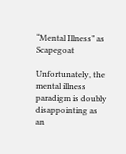“Mental Illness” as Scapegoat

Unfortunately, the mental illness paradigm is doubly disappointing as an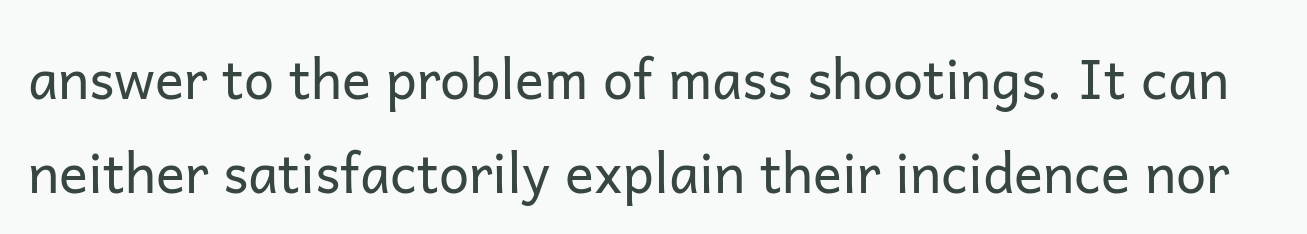answer to the problem of mass shootings. It can neither satisfactorily explain their incidence nor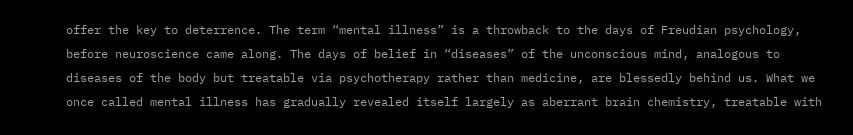offer the key to deterrence. The term “mental illness” is a throwback to the days of Freudian psychology, before neuroscience came along. The days of belief in “diseases” of the unconscious mind, analogous to diseases of the body but treatable via psychotherapy rather than medicine, are blessedly behind us. What we once called mental illness has gradually revealed itself largely as aberrant brain chemistry, treatable with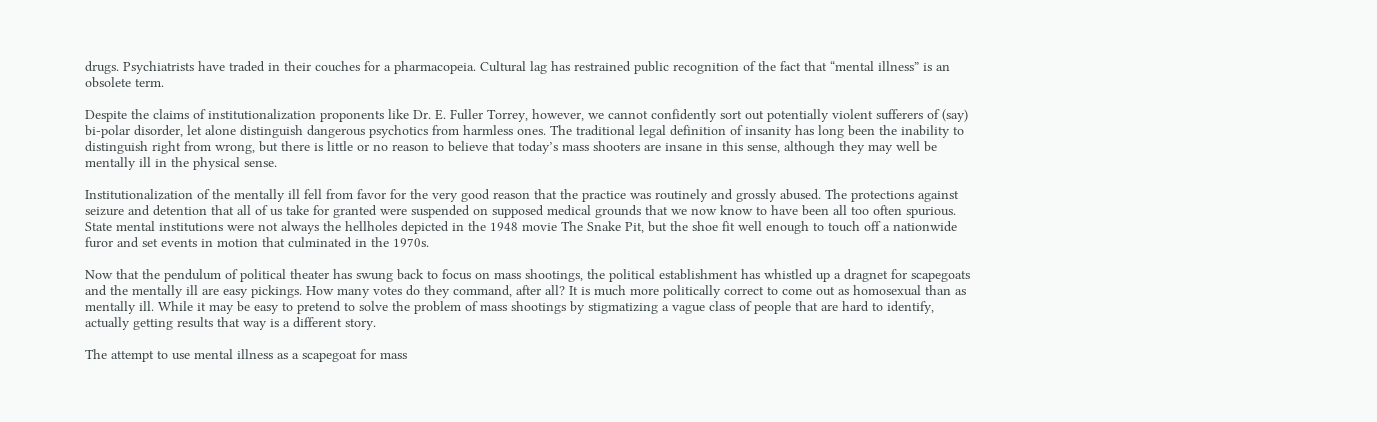drugs. Psychiatrists have traded in their couches for a pharmacopeia. Cultural lag has restrained public recognition of the fact that “mental illness” is an obsolete term.

Despite the claims of institutionalization proponents like Dr. E. Fuller Torrey, however, we cannot confidently sort out potentially violent sufferers of (say) bi-polar disorder, let alone distinguish dangerous psychotics from harmless ones. The traditional legal definition of insanity has long been the inability to distinguish right from wrong, but there is little or no reason to believe that today’s mass shooters are insane in this sense, although they may well be mentally ill in the physical sense.

Institutionalization of the mentally ill fell from favor for the very good reason that the practice was routinely and grossly abused. The protections against seizure and detention that all of us take for granted were suspended on supposed medical grounds that we now know to have been all too often spurious. State mental institutions were not always the hellholes depicted in the 1948 movie The Snake Pit, but the shoe fit well enough to touch off a nationwide furor and set events in motion that culminated in the 1970s.

Now that the pendulum of political theater has swung back to focus on mass shootings, the political establishment has whistled up a dragnet for scapegoats and the mentally ill are easy pickings. How many votes do they command, after all? It is much more politically correct to come out as homosexual than as mentally ill. While it may be easy to pretend to solve the problem of mass shootings by stigmatizing a vague class of people that are hard to identify, actually getting results that way is a different story.

The attempt to use mental illness as a scapegoat for mass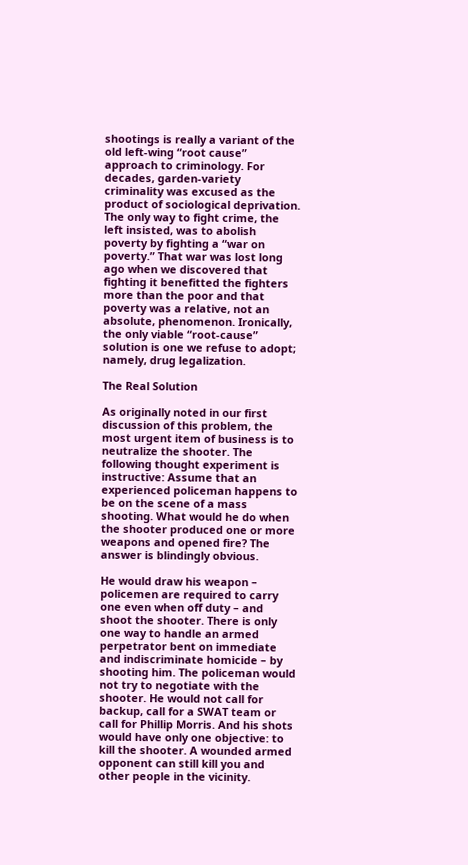shootings is really a variant of the old left-wing “root cause” approach to criminology. For decades, garden-variety criminality was excused as the product of sociological deprivation. The only way to fight crime, the left insisted, was to abolish poverty by fighting a “war on poverty.” That war was lost long ago when we discovered that fighting it benefitted the fighters more than the poor and that poverty was a relative, not an absolute, phenomenon. Ironically, the only viable “root-cause” solution is one we refuse to adopt; namely, drug legalization.

The Real Solution

As originally noted in our first discussion of this problem, the most urgent item of business is to neutralize the shooter. The following thought experiment is instructive: Assume that an experienced policeman happens to be on the scene of a mass shooting. What would he do when the shooter produced one or more weapons and opened fire? The answer is blindingly obvious.

He would draw his weapon – policemen are required to carry one even when off duty – and shoot the shooter. There is only one way to handle an armed perpetrator bent on immediate and indiscriminate homicide – by shooting him. The policeman would not try to negotiate with the shooter. He would not call for backup, call for a SWAT team or call for Phillip Morris. And his shots would have only one objective: to kill the shooter. A wounded armed opponent can still kill you and other people in the vicinity.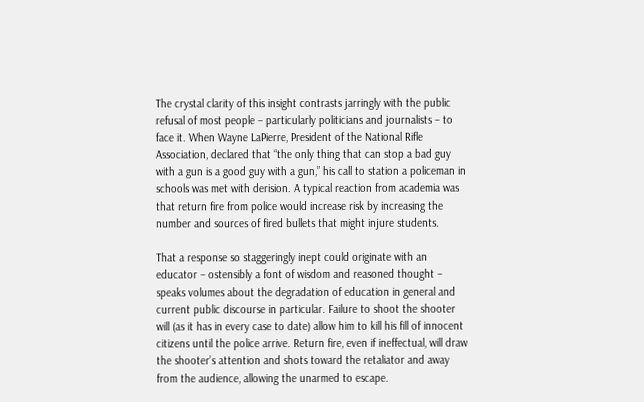The crystal clarity of this insight contrasts jarringly with the public refusal of most people – particularly politicians and journalists – to face it. When Wayne LaPierre, President of the National Rifle Association, declared that “the only thing that can stop a bad guy with a gun is a good guy with a gun,” his call to station a policeman in schools was met with derision. A typical reaction from academia was that return fire from police would increase risk by increasing the number and sources of fired bullets that might injure students.

That a response so staggeringly inept could originate with an educator – ostensibly a font of wisdom and reasoned thought – speaks volumes about the degradation of education in general and current public discourse in particular. Failure to shoot the shooter will (as it has in every case to date) allow him to kill his fill of innocent citizens until the police arrive. Return fire, even if ineffectual, will draw the shooter’s attention and shots toward the retaliator and away from the audience, allowing the unarmed to escape.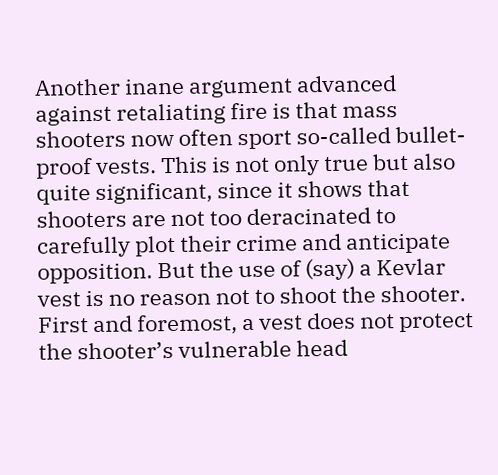Another inane argument advanced against retaliating fire is that mass shooters now often sport so-called bullet-proof vests. This is not only true but also quite significant, since it shows that shooters are not too deracinated to carefully plot their crime and anticipate opposition. But the use of (say) a Kevlar vest is no reason not to shoot the shooter. First and foremost, a vest does not protect the shooter’s vulnerable head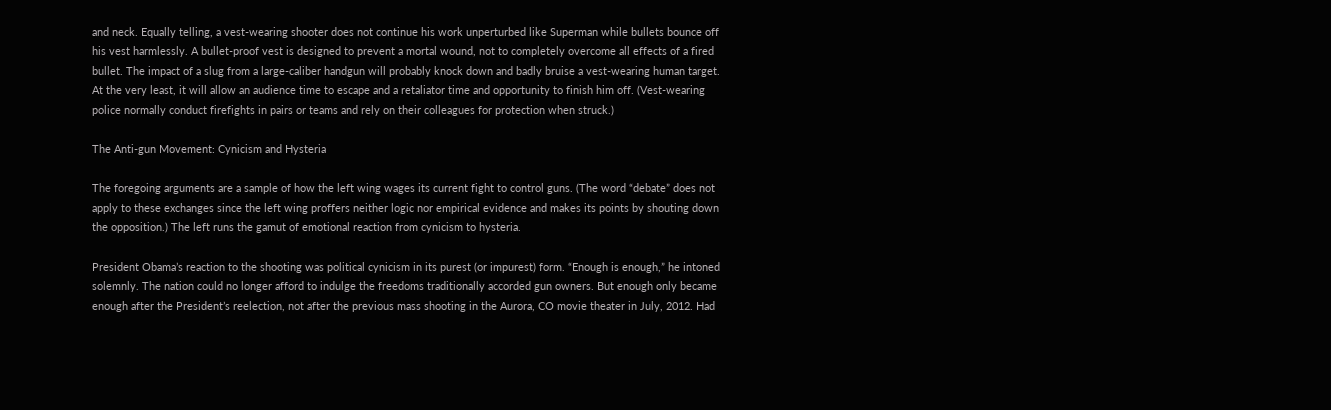and neck. Equally telling, a vest-wearing shooter does not continue his work unperturbed like Superman while bullets bounce off his vest harmlessly. A bullet-proof vest is designed to prevent a mortal wound, not to completely overcome all effects of a fired bullet. The impact of a slug from a large-caliber handgun will probably knock down and badly bruise a vest-wearing human target. At the very least, it will allow an audience time to escape and a retaliator time and opportunity to finish him off. (Vest-wearing police normally conduct firefights in pairs or teams and rely on their colleagues for protection when struck.)

The Anti-gun Movement: Cynicism and Hysteria

The foregoing arguments are a sample of how the left wing wages its current fight to control guns. (The word “debate” does not apply to these exchanges since the left wing proffers neither logic nor empirical evidence and makes its points by shouting down the opposition.) The left runs the gamut of emotional reaction from cynicism to hysteria.

President Obama’s reaction to the shooting was political cynicism in its purest (or impurest) form. “Enough is enough,” he intoned solemnly. The nation could no longer afford to indulge the freedoms traditionally accorded gun owners. But enough only became enough after the President’s reelection, not after the previous mass shooting in the Aurora, CO movie theater in July, 2012. Had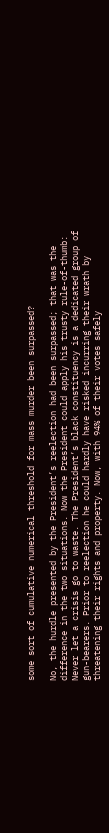some sort of cumulative numerical threshold for mass murder been surpassed?

No, the hurdle presented by the President’s reelection had been surpassed; that was the difference in the two situations. Now the President could apply his trusty rule-of-thumb: Never let a crisis go to waste. The President’s black constituency is a dedicated group of gun-bearers. Prior to reelection he could hardly have risked incurring their wrath by threatening their rights and property. Now, with 94% of their votes safely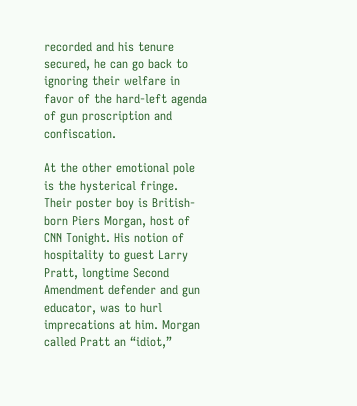recorded and his tenure secured, he can go back to ignoring their welfare in favor of the hard-left agenda of gun proscription and confiscation.

At the other emotional pole is the hysterical fringe. Their poster boy is British-born Piers Morgan, host of CNN Tonight. His notion of hospitality to guest Larry Pratt, longtime Second Amendment defender and gun educator, was to hurl imprecations at him. Morgan called Pratt an “idiot,”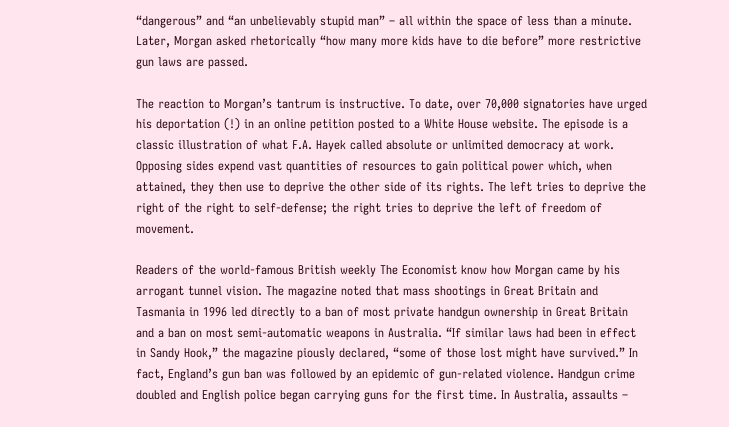“dangerous” and “an unbelievably stupid man” – all within the space of less than a minute. Later, Morgan asked rhetorically “how many more kids have to die before” more restrictive gun laws are passed.

The reaction to Morgan’s tantrum is instructive. To date, over 70,000 signatories have urged his deportation (!) in an online petition posted to a White House website. The episode is a classic illustration of what F.A. Hayek called absolute or unlimited democracy at work. Opposing sides expend vast quantities of resources to gain political power which, when attained, they then use to deprive the other side of its rights. The left tries to deprive the right of the right to self-defense; the right tries to deprive the left of freedom of movement.

Readers of the world-famous British weekly The Economist know how Morgan came by his arrogant tunnel vision. The magazine noted that mass shootings in Great Britain and Tasmania in 1996 led directly to a ban of most private handgun ownership in Great Britain and a ban on most semi-automatic weapons in Australia. “If similar laws had been in effect in Sandy Hook,” the magazine piously declared, “some of those lost might have survived.” In fact, England’s gun ban was followed by an epidemic of gun-related violence. Handgun crime doubled and English police began carrying guns for the first time. In Australia, assaults –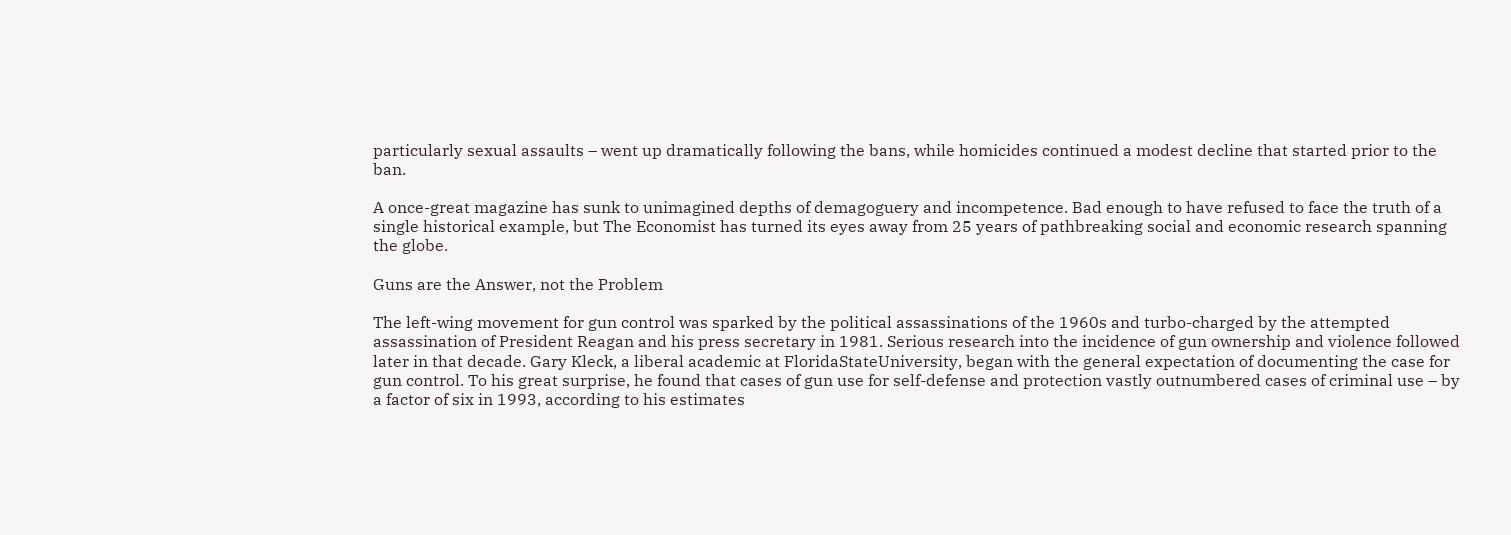particularly sexual assaults – went up dramatically following the bans, while homicides continued a modest decline that started prior to the ban.

A once-great magazine has sunk to unimagined depths of demagoguery and incompetence. Bad enough to have refused to face the truth of a single historical example, but The Economist has turned its eyes away from 25 years of pathbreaking social and economic research spanning the globe.

Guns are the Answer, not the Problem

The left-wing movement for gun control was sparked by the political assassinations of the 1960s and turbo-charged by the attempted assassination of President Reagan and his press secretary in 1981. Serious research into the incidence of gun ownership and violence followed later in that decade. Gary Kleck, a liberal academic at FloridaStateUniversity, began with the general expectation of documenting the case for gun control. To his great surprise, he found that cases of gun use for self-defense and protection vastly outnumbered cases of criminal use – by a factor of six in 1993, according to his estimates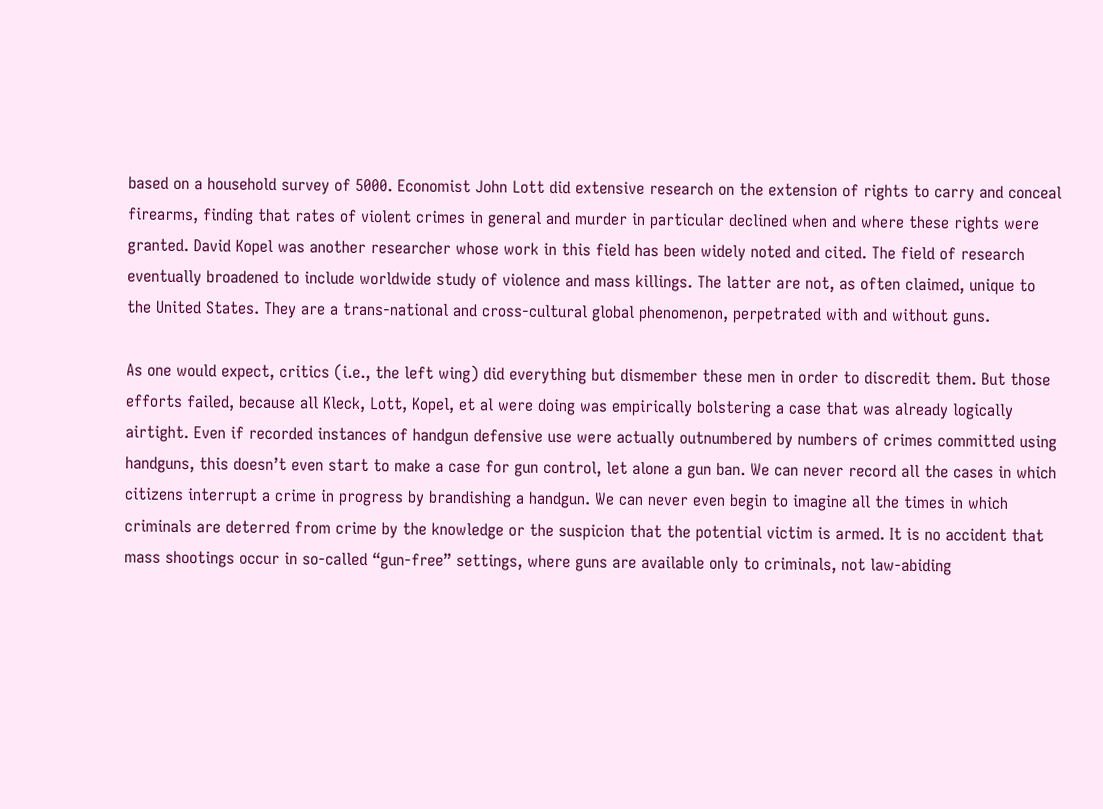based on a household survey of 5000. Economist John Lott did extensive research on the extension of rights to carry and conceal firearms, finding that rates of violent crimes in general and murder in particular declined when and where these rights were granted. David Kopel was another researcher whose work in this field has been widely noted and cited. The field of research eventually broadened to include worldwide study of violence and mass killings. The latter are not, as often claimed, unique to the United States. They are a trans-national and cross-cultural global phenomenon, perpetrated with and without guns.

As one would expect, critics (i.e., the left wing) did everything but dismember these men in order to discredit them. But those efforts failed, because all Kleck, Lott, Kopel, et al were doing was empirically bolstering a case that was already logically airtight. Even if recorded instances of handgun defensive use were actually outnumbered by numbers of crimes committed using handguns, this doesn’t even start to make a case for gun control, let alone a gun ban. We can never record all the cases in which citizens interrupt a crime in progress by brandishing a handgun. We can never even begin to imagine all the times in which criminals are deterred from crime by the knowledge or the suspicion that the potential victim is armed. It is no accident that mass shootings occur in so-called “gun-free” settings, where guns are available only to criminals, not law-abiding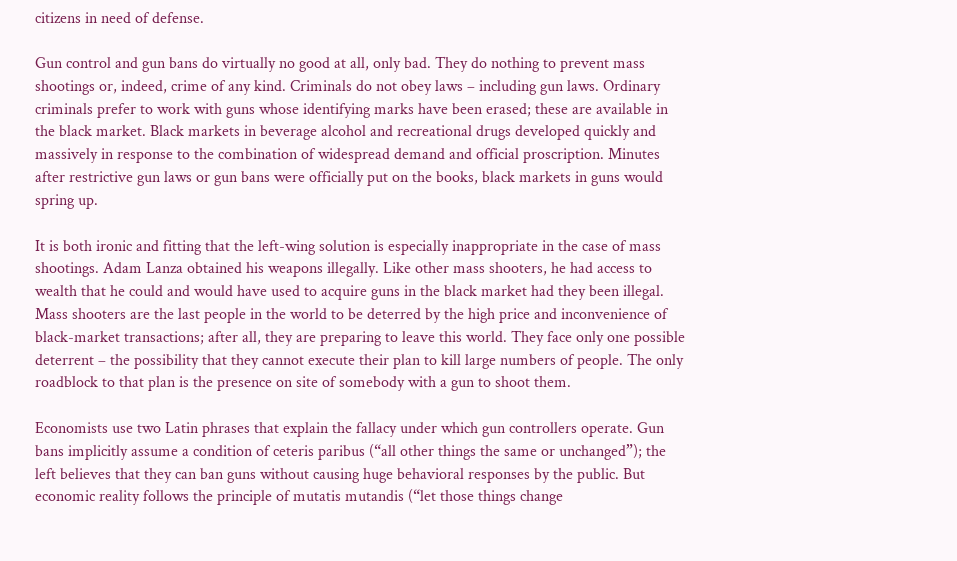citizens in need of defense.

Gun control and gun bans do virtually no good at all, only bad. They do nothing to prevent mass shootings or, indeed, crime of any kind. Criminals do not obey laws – including gun laws. Ordinary criminals prefer to work with guns whose identifying marks have been erased; these are available in the black market. Black markets in beverage alcohol and recreational drugs developed quickly and massively in response to the combination of widespread demand and official proscription. Minutes after restrictive gun laws or gun bans were officially put on the books, black markets in guns would spring up.

It is both ironic and fitting that the left-wing solution is especially inappropriate in the case of mass shootings. Adam Lanza obtained his weapons illegally. Like other mass shooters, he had access to wealth that he could and would have used to acquire guns in the black market had they been illegal. Mass shooters are the last people in the world to be deterred by the high price and inconvenience of black-market transactions; after all, they are preparing to leave this world. They face only one possible deterrent – the possibility that they cannot execute their plan to kill large numbers of people. The only roadblock to that plan is the presence on site of somebody with a gun to shoot them.

Economists use two Latin phrases that explain the fallacy under which gun controllers operate. Gun bans implicitly assume a condition of ceteris paribus (“all other things the same or unchanged”); the left believes that they can ban guns without causing huge behavioral responses by the public. But economic reality follows the principle of mutatis mutandis (“let those things change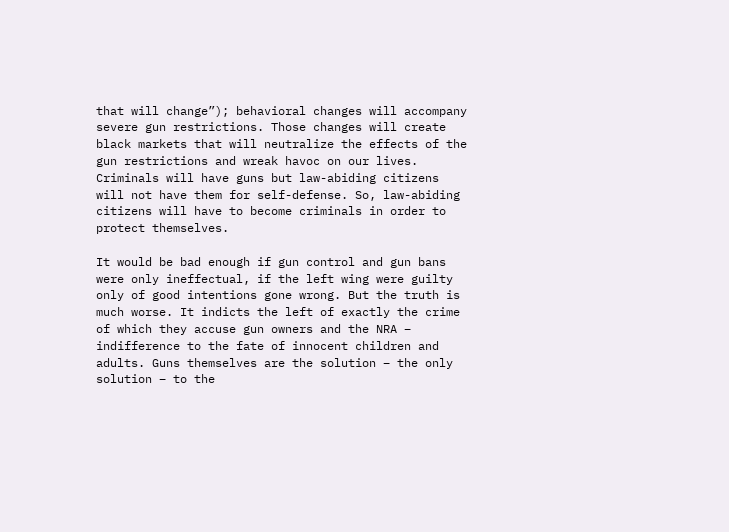that will change”); behavioral changes will accompany severe gun restrictions. Those changes will create black markets that will neutralize the effects of the gun restrictions and wreak havoc on our lives. Criminals will have guns but law-abiding citizens will not have them for self-defense. So, law-abiding citizens will have to become criminals in order to protect themselves.

It would be bad enough if gun control and gun bans were only ineffectual, if the left wing were guilty only of good intentions gone wrong. But the truth is much worse. It indicts the left of exactly the crime of which they accuse gun owners and the NRA – indifference to the fate of innocent children and adults. Guns themselves are the solution – the only solution – to the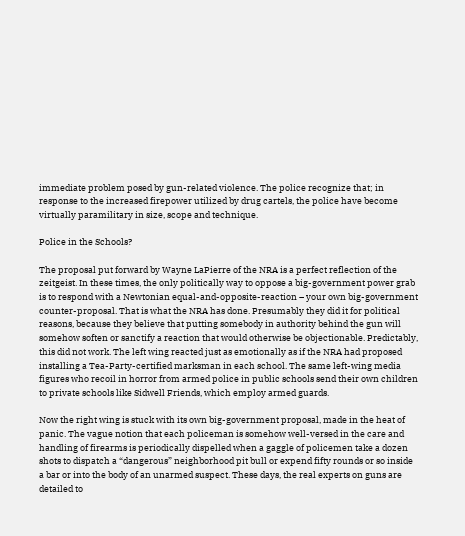immediate problem posed by gun-related violence. The police recognize that; in response to the increased firepower utilized by drug cartels, the police have become virtually paramilitary in size, scope and technique.

Police in the Schools?

The proposal put forward by Wayne LaPierre of the NRA is a perfect reflection of the zeitgeist. In these times, the only politically way to oppose a big-government power grab is to respond with a Newtonian equal-and-opposite-reaction – your own big-government counter-proposal. That is what the NRA has done. Presumably they did it for political reasons, because they believe that putting somebody in authority behind the gun will somehow soften or sanctify a reaction that would otherwise be objectionable. Predictably, this did not work. The left wing reacted just as emotionally as if the NRA had proposed installing a Tea-Party-certified marksman in each school. The same left-wing media figures who recoil in horror from armed police in public schools send their own children to private schools like Sidwell Friends, which employ armed guards.

Now the right wing is stuck with its own big-government proposal, made in the heat of panic. The vague notion that each policeman is somehow well-versed in the care and handling of firearms is periodically dispelled when a gaggle of policemen take a dozen shots to dispatch a “dangerous” neighborhood pit bull or expend fifty rounds or so inside a bar or into the body of an unarmed suspect. These days, the real experts on guns are detailed to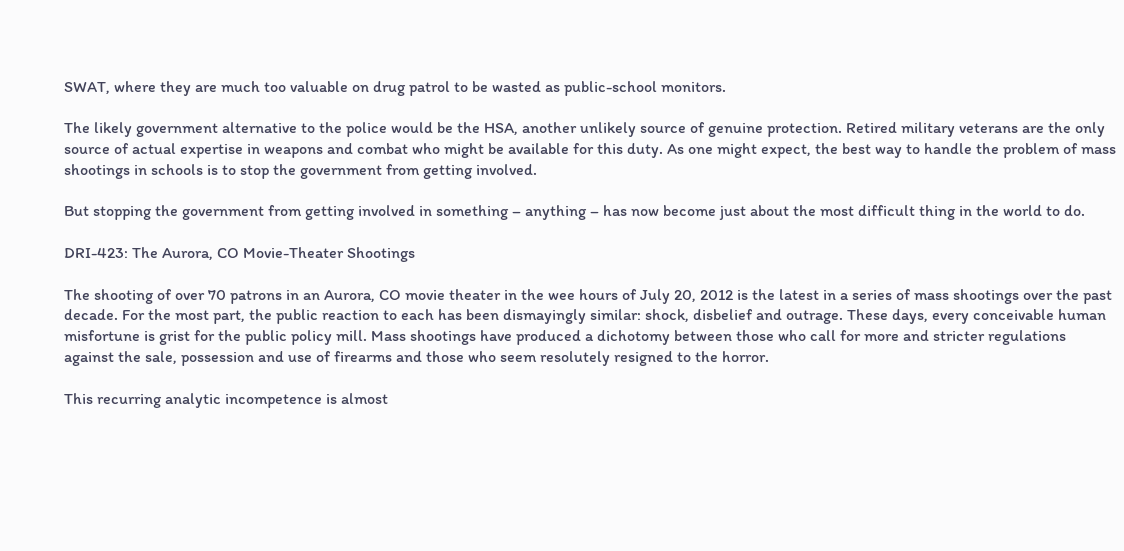SWAT, where they are much too valuable on drug patrol to be wasted as public-school monitors.

The likely government alternative to the police would be the HSA, another unlikely source of genuine protection. Retired military veterans are the only source of actual expertise in weapons and combat who might be available for this duty. As one might expect, the best way to handle the problem of mass shootings in schools is to stop the government from getting involved.

But stopping the government from getting involved in something – anything – has now become just about the most difficult thing in the world to do.

DRI-423: The Aurora, CO Movie-Theater Shootings

The shooting of over 70 patrons in an Aurora, CO movie theater in the wee hours of July 20, 2012 is the latest in a series of mass shootings over the past decade. For the most part, the public reaction to each has been dismayingly similar: shock, disbelief and outrage. These days, every conceivable human misfortune is grist for the public policy mill. Mass shootings have produced a dichotomy between those who call for more and stricter regulations against the sale, possession and use of firearms and those who seem resolutely resigned to the horror.

This recurring analytic incompetence is almost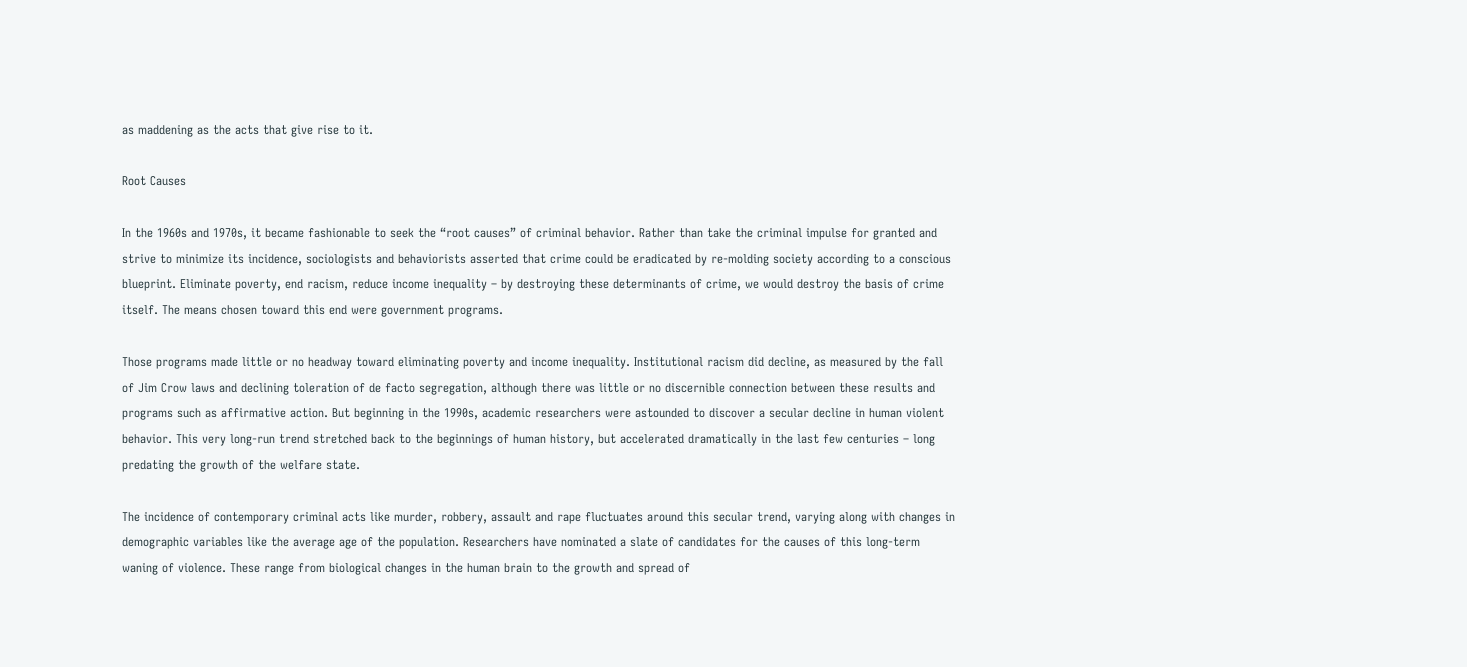as maddening as the acts that give rise to it.

Root Causes

In the 1960s and 1970s, it became fashionable to seek the “root causes” of criminal behavior. Rather than take the criminal impulse for granted and strive to minimize its incidence, sociologists and behaviorists asserted that crime could be eradicated by re-molding society according to a conscious blueprint. Eliminate poverty, end racism, reduce income inequality – by destroying these determinants of crime, we would destroy the basis of crime itself. The means chosen toward this end were government programs.

Those programs made little or no headway toward eliminating poverty and income inequality. Institutional racism did decline, as measured by the fall of Jim Crow laws and declining toleration of de facto segregation, although there was little or no discernible connection between these results and programs such as affirmative action. But beginning in the 1990s, academic researchers were astounded to discover a secular decline in human violent behavior. This very long-run trend stretched back to the beginnings of human history, but accelerated dramatically in the last few centuries – long predating the growth of the welfare state.

The incidence of contemporary criminal acts like murder, robbery, assault and rape fluctuates around this secular trend, varying along with changes in demographic variables like the average age of the population. Researchers have nominated a slate of candidates for the causes of this long-term waning of violence. These range from biological changes in the human brain to the growth and spread of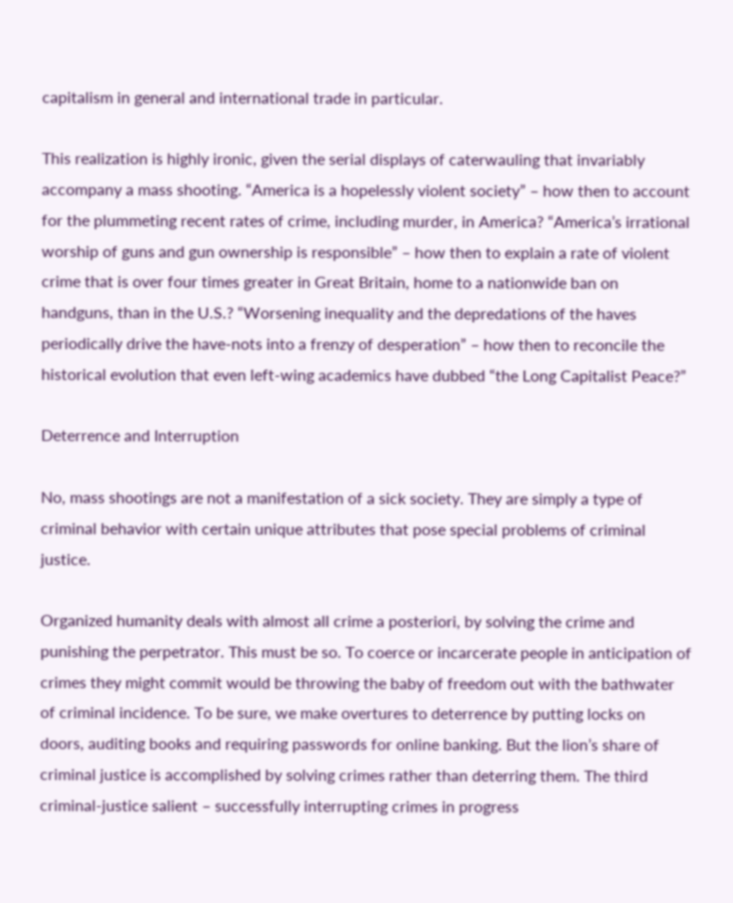capitalism in general and international trade in particular.

This realization is highly ironic, given the serial displays of caterwauling that invariably accompany a mass shooting. “America is a hopelessly violent society” – how then to account for the plummeting recent rates of crime, including murder, in America? “America’s irrational worship of guns and gun ownership is responsible” – how then to explain a rate of violent crime that is over four times greater in Great Britain, home to a nationwide ban on handguns, than in the U.S.? “Worsening inequality and the depredations of the haves periodically drive the have-nots into a frenzy of desperation” – how then to reconcile the historical evolution that even left-wing academics have dubbed “the Long Capitalist Peace?”

Deterrence and Interruption

No, mass shootings are not a manifestation of a sick society. They are simply a type of criminal behavior with certain unique attributes that pose special problems of criminal justice.

Organized humanity deals with almost all crime a posteriori, by solving the crime and punishing the perpetrator. This must be so. To coerce or incarcerate people in anticipation of crimes they might commit would be throwing the baby of freedom out with the bathwater of criminal incidence. To be sure, we make overtures to deterrence by putting locks on doors, auditing books and requiring passwords for online banking. But the lion’s share of criminal justice is accomplished by solving crimes rather than deterring them. The third criminal-justice salient – successfully interrupting crimes in progress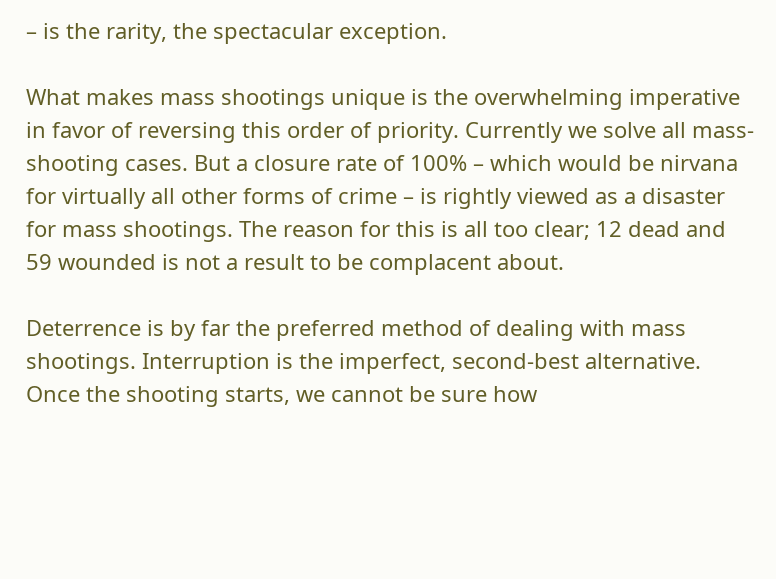– is the rarity, the spectacular exception.

What makes mass shootings unique is the overwhelming imperative in favor of reversing this order of priority. Currently we solve all mass-shooting cases. But a closure rate of 100% – which would be nirvana for virtually all other forms of crime – is rightly viewed as a disaster for mass shootings. The reason for this is all too clear; 12 dead and 59 wounded is not a result to be complacent about.

Deterrence is by far the preferred method of dealing with mass shootings. Interruption is the imperfect, second-best alternative. Once the shooting starts, we cannot be sure how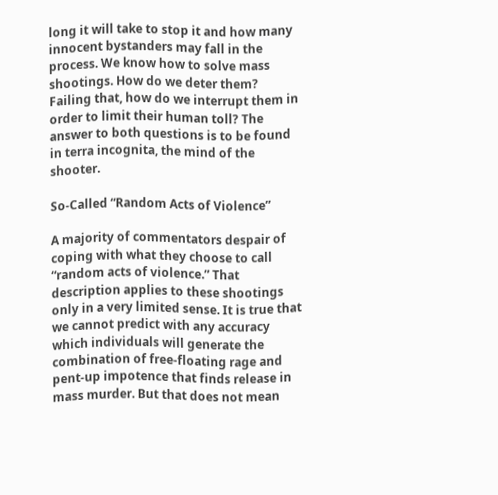long it will take to stop it and how many innocent bystanders may fall in the process. We know how to solve mass shootings. How do we deter them? Failing that, how do we interrupt them in order to limit their human toll? The answer to both questions is to be found in terra incognita, the mind of the shooter.

So-Called “Random Acts of Violence”

A majority of commentators despair of coping with what they choose to call “random acts of violence.” That description applies to these shootings only in a very limited sense. It is true that we cannot predict with any accuracy which individuals will generate the combination of free-floating rage and pent-up impotence that finds release in mass murder. But that does not mean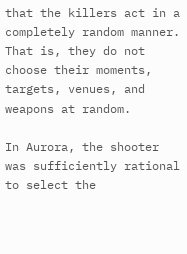that the killers act in a completely random manner. That is, they do not choose their moments, targets, venues, and weapons at random.

In Aurora, the shooter was sufficiently rational to select the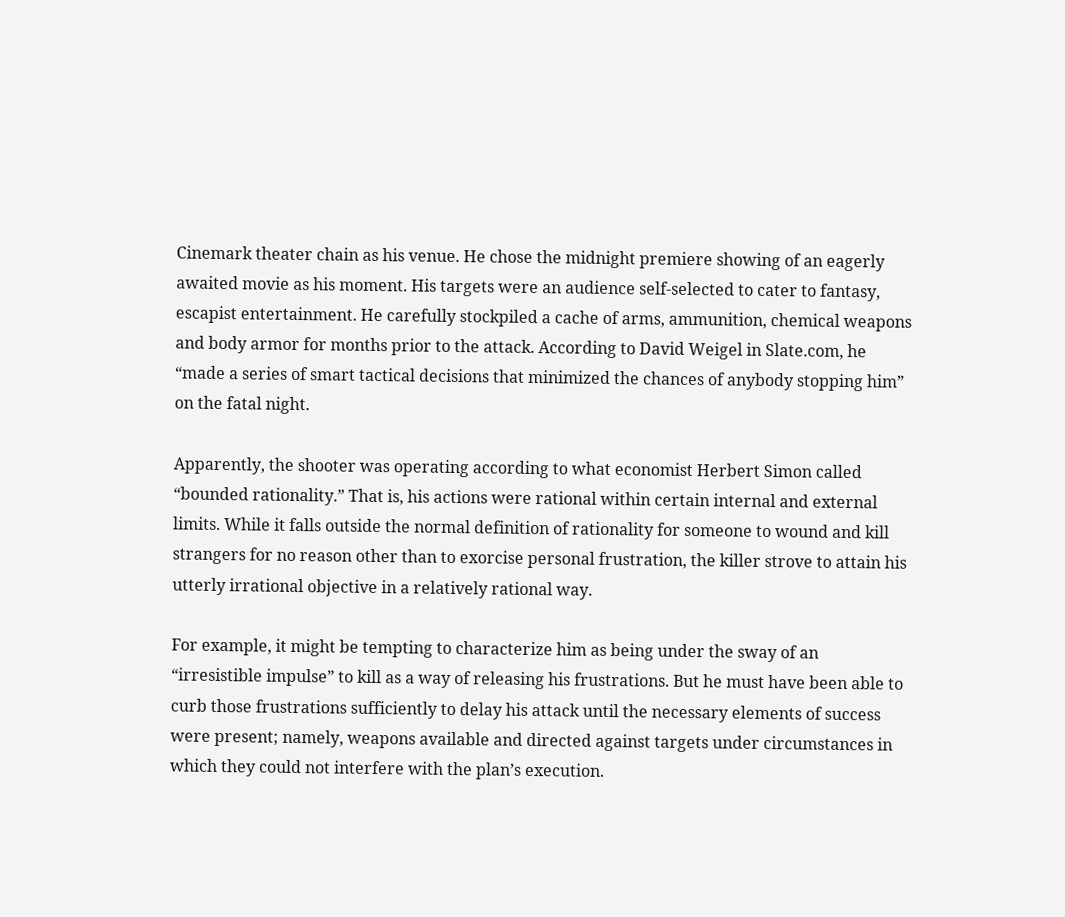Cinemark theater chain as his venue. He chose the midnight premiere showing of an eagerly awaited movie as his moment. His targets were an audience self-selected to cater to fantasy, escapist entertainment. He carefully stockpiled a cache of arms, ammunition, chemical weapons and body armor for months prior to the attack. According to David Weigel in Slate.com, he “made a series of smart tactical decisions that minimized the chances of anybody stopping him” on the fatal night.

Apparently, the shooter was operating according to what economist Herbert Simon called “bounded rationality.” That is, his actions were rational within certain internal and external limits. While it falls outside the normal definition of rationality for someone to wound and kill strangers for no reason other than to exorcise personal frustration, the killer strove to attain his utterly irrational objective in a relatively rational way.

For example, it might be tempting to characterize him as being under the sway of an “irresistible impulse” to kill as a way of releasing his frustrations. But he must have been able to curb those frustrations sufficiently to delay his attack until the necessary elements of success were present; namely, weapons available and directed against targets under circumstances in which they could not interfere with the plan’s execution.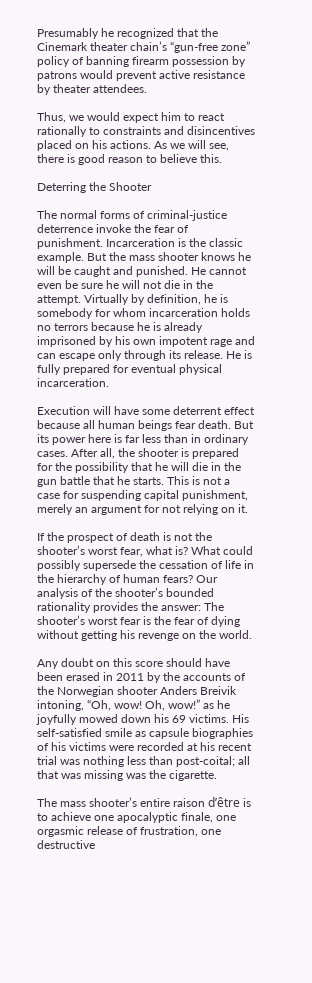Presumably he recognized that the Cinemark theater chain’s “gun-free zone” policy of banning firearm possession by patrons would prevent active resistance by theater attendees.

Thus, we would expect him to react rationally to constraints and disincentives placed on his actions. As we will see, there is good reason to believe this.

Deterring the Shooter

The normal forms of criminal-justice deterrence invoke the fear of punishment. Incarceration is the classic example. But the mass shooter knows he will be caught and punished. He cannot even be sure he will not die in the attempt. Virtually by definition, he is somebody for whom incarceration holds no terrors because he is already imprisoned by his own impotent rage and can escape only through its release. He is fully prepared for eventual physical incarceration.

Execution will have some deterrent effect because all human beings fear death. But its power here is far less than in ordinary cases. After all, the shooter is prepared for the possibility that he will die in the gun battle that he starts. This is not a case for suspending capital punishment, merely an argument for not relying on it.

If the prospect of death is not the shooter’s worst fear, what is? What could possibly supersede the cessation of life in the hierarchy of human fears? Our analysis of the shooter’s bounded rationality provides the answer: The shooter’s worst fear is the fear of dying without getting his revenge on the world.

Any doubt on this score should have been erased in 2011 by the accounts of the Norwegian shooter Anders Breivik intoning, “Oh, wow! Oh, wow!” as he joyfully mowed down his 69 victims. His self-satisfied smile as capsule biographies of his victims were recorded at his recent trial was nothing less than post-coital; all that was missing was the cigarette.

The mass shooter’s entire raison d’être is to achieve one apocalyptic finale, one orgasmic release of frustration, one destructive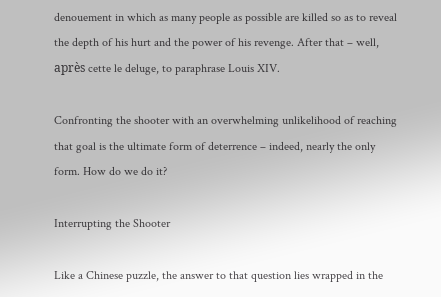denouement in which as many people as possible are killed so as to reveal the depth of his hurt and the power of his revenge. After that – well, après cette le deluge, to paraphrase Louis XIV.

Confronting the shooter with an overwhelming unlikelihood of reaching that goal is the ultimate form of deterrence – indeed, nearly the only form. How do we do it?

Interrupting the Shooter

Like a Chinese puzzle, the answer to that question lies wrapped in the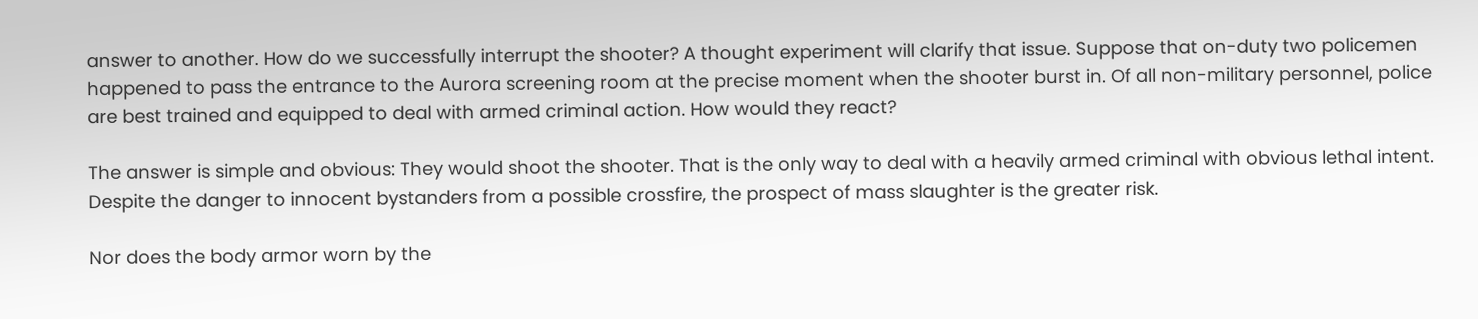answer to another. How do we successfully interrupt the shooter? A thought experiment will clarify that issue. Suppose that on-duty two policemen happened to pass the entrance to the Aurora screening room at the precise moment when the shooter burst in. Of all non-military personnel, police are best trained and equipped to deal with armed criminal action. How would they react?

The answer is simple and obvious: They would shoot the shooter. That is the only way to deal with a heavily armed criminal with obvious lethal intent. Despite the danger to innocent bystanders from a possible crossfire, the prospect of mass slaughter is the greater risk.

Nor does the body armor worn by the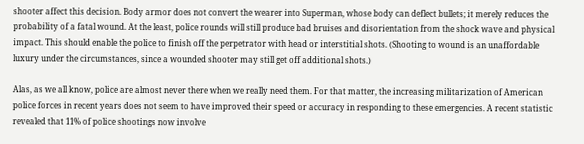shooter affect this decision. Body armor does not convert the wearer into Superman, whose body can deflect bullets; it merely reduces the probability of a fatal wound. At the least, police rounds will still produce bad bruises and disorientation from the shock wave and physical impact. This should enable the police to finish off the perpetrator with head or interstitial shots. (Shooting to wound is an unaffordable luxury under the circumstances, since a wounded shooter may still get off additional shots.)

Alas, as we all know, police are almost never there when we really need them. For that matter, the increasing militarization of American police forces in recent years does not seem to have improved their speed or accuracy in responding to these emergencies. A recent statistic revealed that 11% of police shootings now involve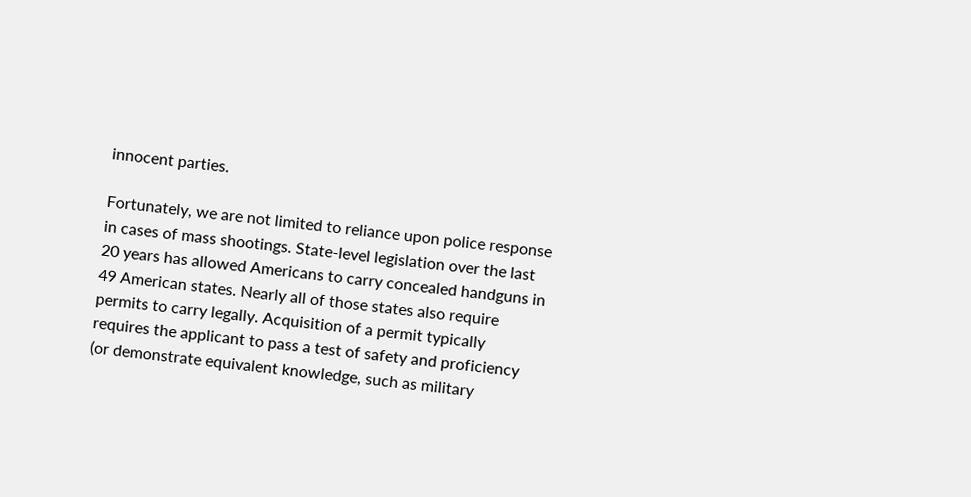innocent parties.

Fortunately, we are not limited to reliance upon police response in cases of mass shootings. State-level legislation over the last 20 years has allowed Americans to carry concealed handguns in 49 American states. Nearly all of those states also require permits to carry legally. Acquisition of a permit typically requires the applicant to pass a test of safety and proficiency (or demonstrate equivalent knowledge, such as military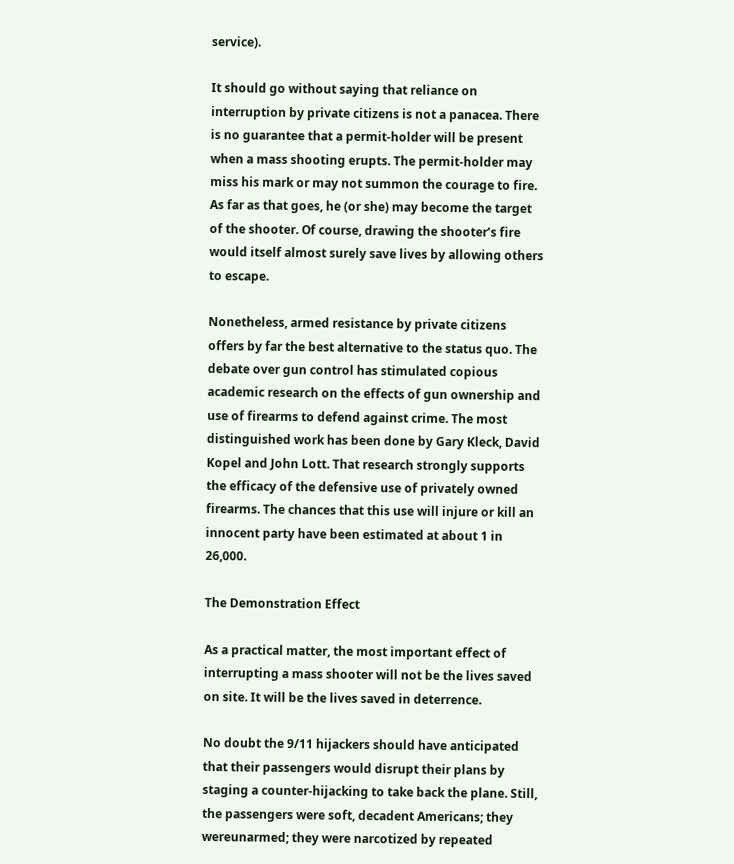service).

It should go without saying that reliance on interruption by private citizens is not a panacea. There is no guarantee that a permit-holder will be present when a mass shooting erupts. The permit-holder may miss his mark or may not summon the courage to fire. As far as that goes, he (or she) may become the target of the shooter. Of course, drawing the shooter’s fire would itself almost surely save lives by allowing others to escape.

Nonetheless, armed resistance by private citizens offers by far the best alternative to the status quo. The debate over gun control has stimulated copious academic research on the effects of gun ownership and use of firearms to defend against crime. The most distinguished work has been done by Gary Kleck, David Kopel and John Lott. That research strongly supports the efficacy of the defensive use of privately owned firearms. The chances that this use will injure or kill an innocent party have been estimated at about 1 in 26,000.

The Demonstration Effect

As a practical matter, the most important effect of interrupting a mass shooter will not be the lives saved on site. It will be the lives saved in deterrence.

No doubt the 9/11 hijackers should have anticipated that their passengers would disrupt their plans by staging a counter-hijacking to take back the plane. Still, the passengers were soft, decadent Americans; they wereunarmed; they were narcotized by repeated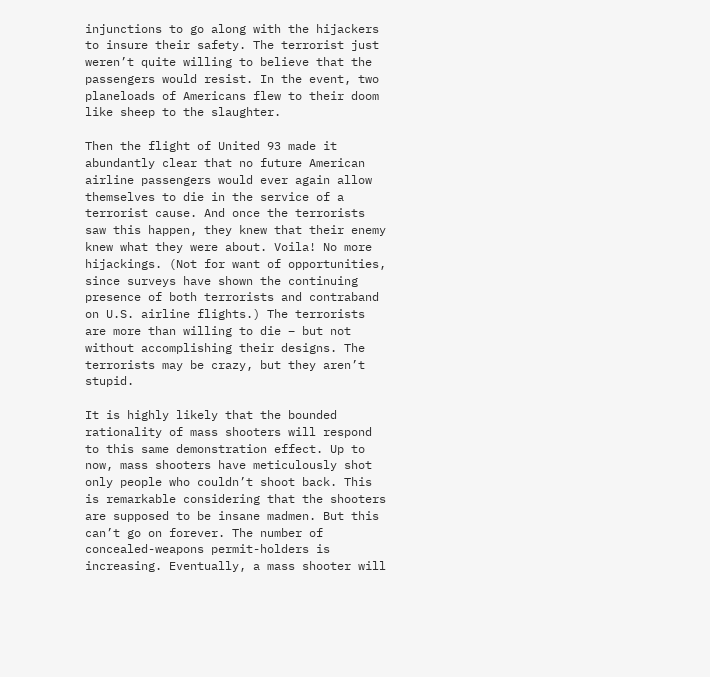injunctions to go along with the hijackers to insure their safety. The terrorist just weren’t quite willing to believe that the passengers would resist. In the event, two planeloads of Americans flew to their doom like sheep to the slaughter.

Then the flight of United 93 made it abundantly clear that no future American airline passengers would ever again allow themselves to die in the service of a terrorist cause. And once the terrorists saw this happen, they knew that their enemy knew what they were about. Voila! No more hijackings. (Not for want of opportunities, since surveys have shown the continuing presence of both terrorists and contraband on U.S. airline flights.) The terrorists are more than willing to die – but not without accomplishing their designs. The terrorists may be crazy, but they aren’t stupid.

It is highly likely that the bounded rationality of mass shooters will respond to this same demonstration effect. Up to now, mass shooters have meticulously shot only people who couldn’t shoot back. This is remarkable considering that the shooters are supposed to be insane madmen. But this can’t go on forever. The number of concealed-weapons permit-holders is increasing. Eventually, a mass shooter will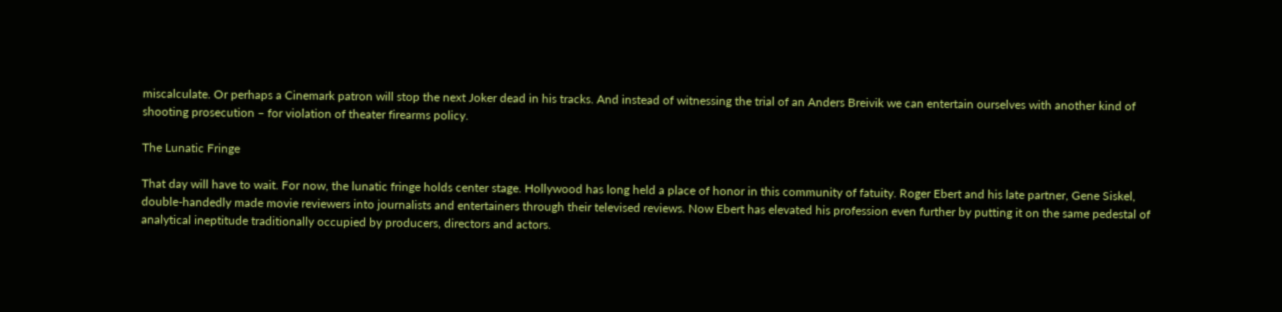miscalculate. Or perhaps a Cinemark patron will stop the next Joker dead in his tracks. And instead of witnessing the trial of an Anders Breivik we can entertain ourselves with another kind of shooting prosecution – for violation of theater firearms policy.

The Lunatic Fringe

That day will have to wait. For now, the lunatic fringe holds center stage. Hollywood has long held a place of honor in this community of fatuity. Roger Ebert and his late partner, Gene Siskel, double-handedly made movie reviewers into journalists and entertainers through their televised reviews. Now Ebert has elevated his profession even further by putting it on the same pedestal of analytical ineptitude traditionally occupied by producers, directors and actors.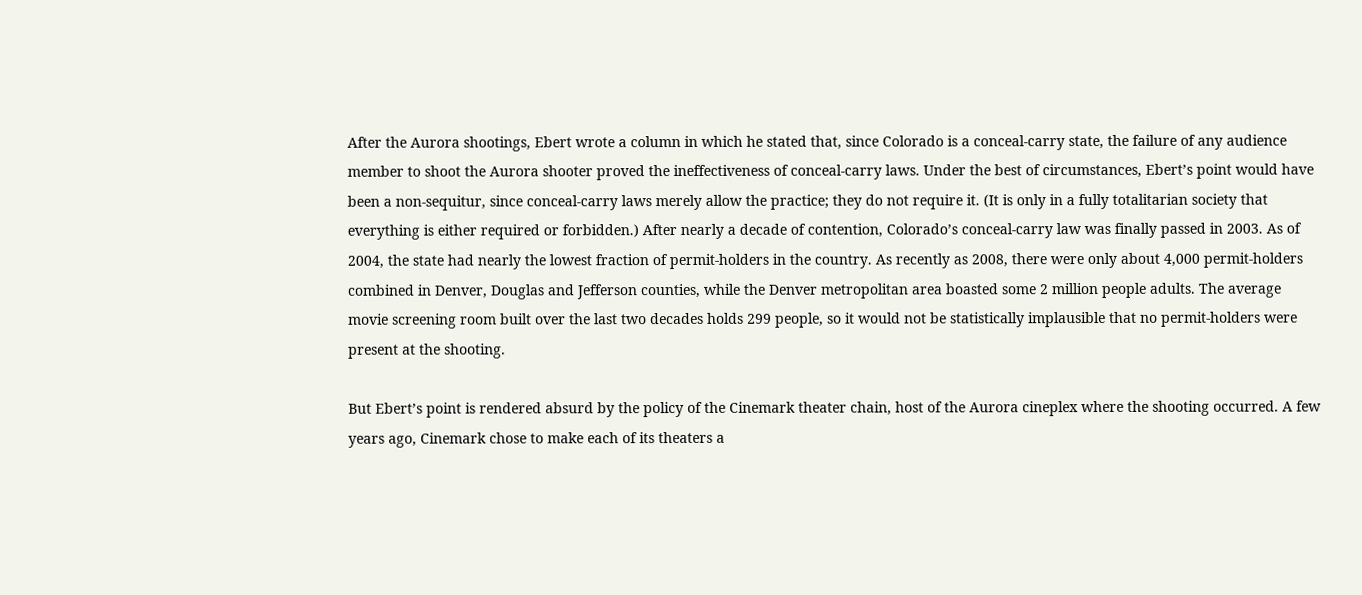After the Aurora shootings, Ebert wrote a column in which he stated that, since Colorado is a conceal-carry state, the failure of any audience member to shoot the Aurora shooter proved the ineffectiveness of conceal-carry laws. Under the best of circumstances, Ebert’s point would have been a non-sequitur, since conceal-carry laws merely allow the practice; they do not require it. (It is only in a fully totalitarian society that everything is either required or forbidden.) After nearly a decade of contention, Colorado’s conceal-carry law was finally passed in 2003. As of 2004, the state had nearly the lowest fraction of permit-holders in the country. As recently as 2008, there were only about 4,000 permit-holders combined in Denver, Douglas and Jefferson counties, while the Denver metropolitan area boasted some 2 million people adults. The average movie screening room built over the last two decades holds 299 people, so it would not be statistically implausible that no permit-holders were present at the shooting.

But Ebert’s point is rendered absurd by the policy of the Cinemark theater chain, host of the Aurora cineplex where the shooting occurred. A few years ago, Cinemark chose to make each of its theaters a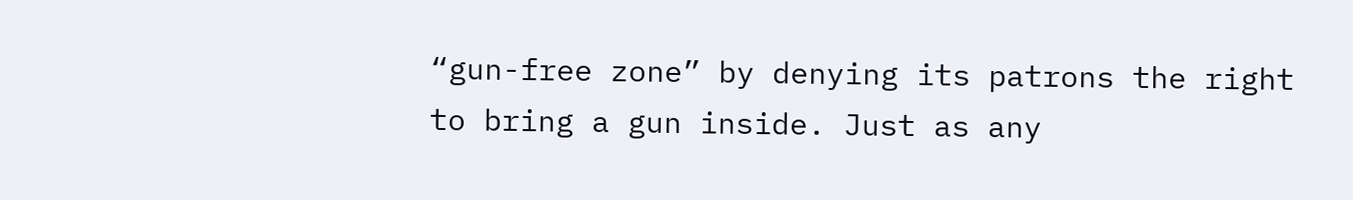“gun-free zone” by denying its patrons the right to bring a gun inside. Just as any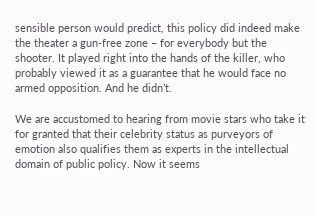sensible person would predict, this policy did indeed make the theater a gun-free zone – for everybody but the shooter. It played right into the hands of the killer, who probably viewed it as a guarantee that he would face no armed opposition. And he didn’t.

We are accustomed to hearing from movie stars who take it for granted that their celebrity status as purveyors of emotion also qualifies them as experts in the intellectual domain of public policy. Now it seems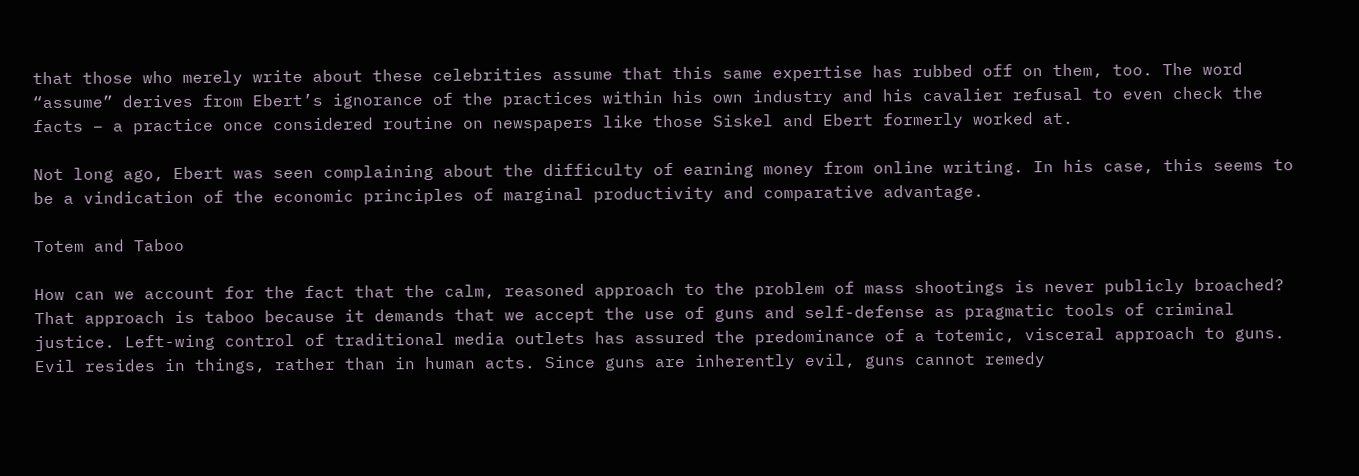that those who merely write about these celebrities assume that this same expertise has rubbed off on them, too. The word “assume” derives from Ebert’s ignorance of the practices within his own industry and his cavalier refusal to even check the facts – a practice once considered routine on newspapers like those Siskel and Ebert formerly worked at.

Not long ago, Ebert was seen complaining about the difficulty of earning money from online writing. In his case, this seems to be a vindication of the economic principles of marginal productivity and comparative advantage.

Totem and Taboo

How can we account for the fact that the calm, reasoned approach to the problem of mass shootings is never publicly broached? That approach is taboo because it demands that we accept the use of guns and self-defense as pragmatic tools of criminal justice. Left-wing control of traditional media outlets has assured the predominance of a totemic, visceral approach to guns. Evil resides in things, rather than in human acts. Since guns are inherently evil, guns cannot remedy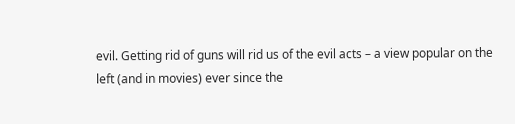evil. Getting rid of guns will rid us of the evil acts – a view popular on the left (and in movies) ever since the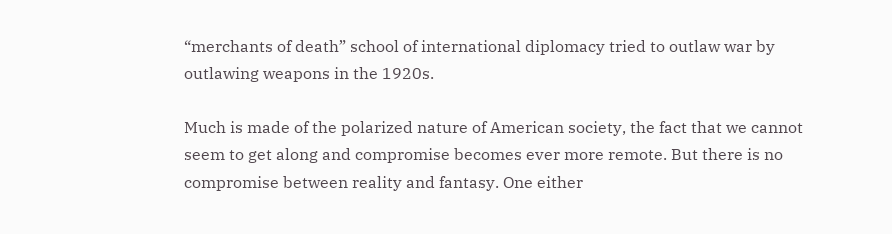“merchants of death” school of international diplomacy tried to outlaw war by outlawing weapons in the 1920s.

Much is made of the polarized nature of American society, the fact that we cannot seem to get along and compromise becomes ever more remote. But there is no compromise between reality and fantasy. One either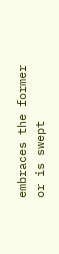embraces the former or is swept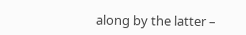along by the latter –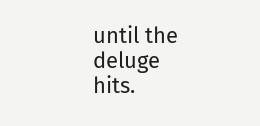until the deluge hits.